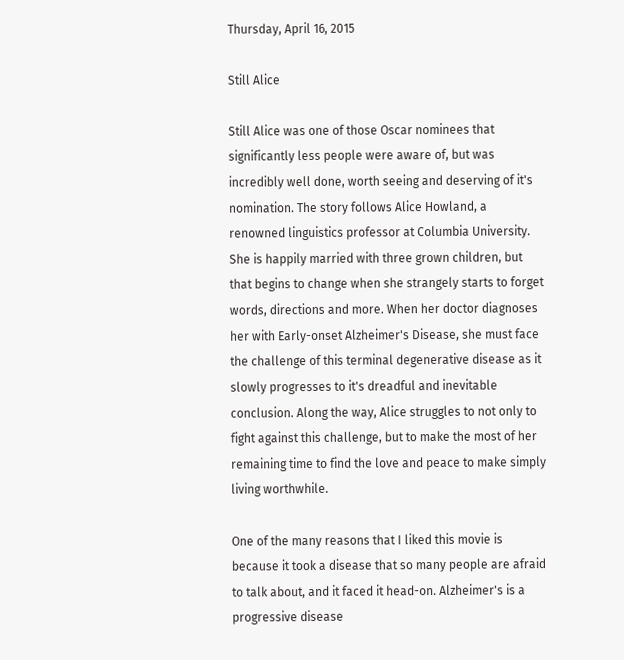Thursday, April 16, 2015

Still Alice

Still Alice was one of those Oscar nominees that significantly less people were aware of, but was incredibly well done, worth seeing and deserving of it's nomination. The story follows Alice Howland, a renowned linguistics professor at Columbia University. She is happily married with three grown children, but that begins to change when she strangely starts to forget words, directions and more. When her doctor diagnoses her with Early-onset Alzheimer's Disease, she must face the challenge of this terminal degenerative disease as it slowly progresses to it's dreadful and inevitable conclusion. Along the way, Alice struggles to not only to fight against this challenge, but to make the most of her remaining time to find the love and peace to make simply living worthwhile.

One of the many reasons that I liked this movie is because it took a disease that so many people are afraid to talk about, and it faced it head-on. Alzheimer's is a progressive disease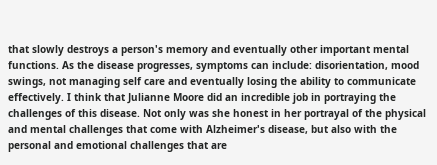that slowly destroys a person's memory and eventually other important mental functions. As the disease progresses, symptoms can include: disorientation, mood swings, not managing self care and eventually losing the ability to communicate effectively. I think that Julianne Moore did an incredible job in portraying the challenges of this disease. Not only was she honest in her portrayal of the physical and mental challenges that come with Alzheimer's disease, but also with the personal and emotional challenges that are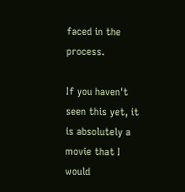faced in the process.

If you haven't seen this yet, it is absolutely a movie that I would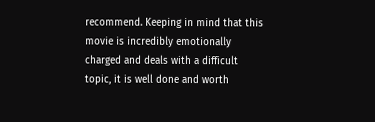recommend. Keeping in mind that this movie is incredibly emotionally charged and deals with a difficult topic, it is well done and worth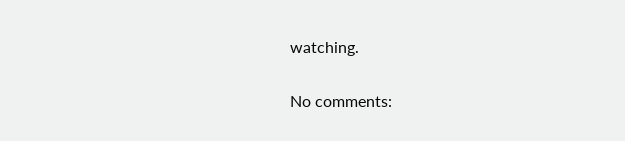watching.

No comments: